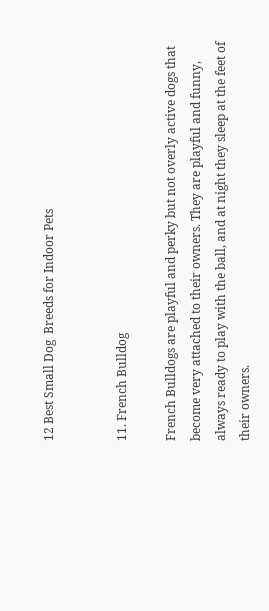12 Best Small Dog  Breeds for Indoor Pets


11. French Bulldog

French Bulldogs are playful and perky but not overly active dogs that become very attached to their owners. They are playful and funny, always ready to play with the ball, and at night they sleep at the feet of their owners.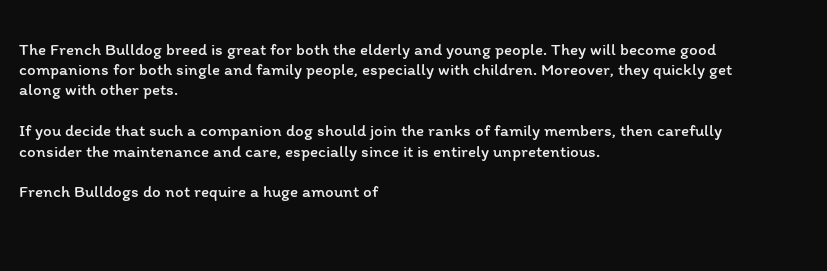The French Bulldog breed is great for both the elderly and young people. They will become good companions for both single and family people, especially with children. Moreover, they quickly get along with other pets.

If you decide that such a companion dog should join the ranks of family members, then carefully consider the maintenance and care, especially since it is entirely unpretentious.

French Bulldogs do not require a huge amount of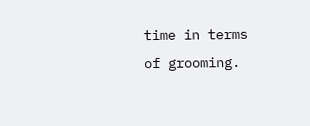time in terms of grooming.